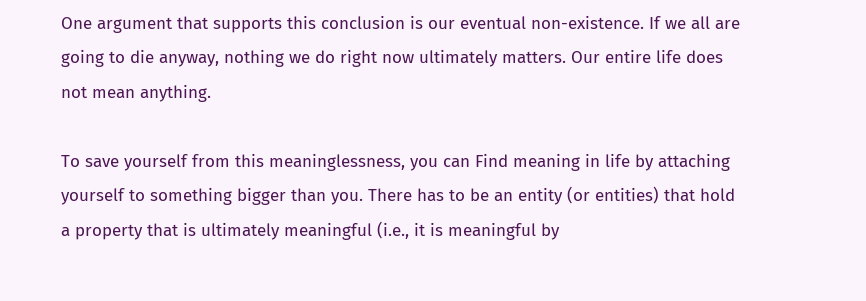One argument that supports this conclusion is our eventual non-existence. If we all are going to die anyway, nothing we do right now ultimately matters. Our entire life does not mean anything.

To save yourself from this meaninglessness, you can Find meaning in life by attaching yourself to something bigger than you. There has to be an entity (or entities) that hold a property that is ultimately meaningful (i.e., it is meaningful by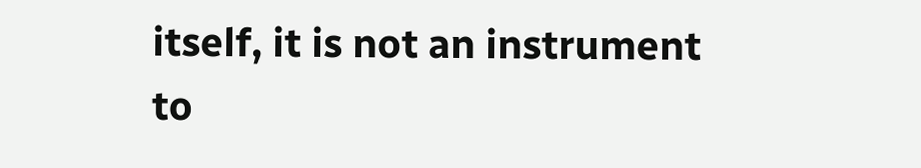itself, it is not an instrument to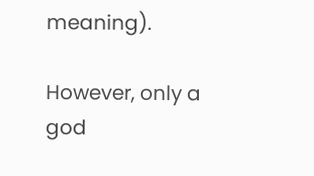meaning).

However, only a god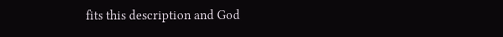fits this description and God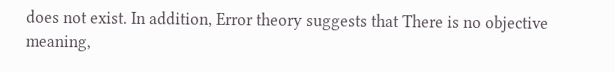does not exist. In addition, Error theory suggests that There is no objective meaning,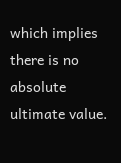which implies there is no absolute ultimate value.